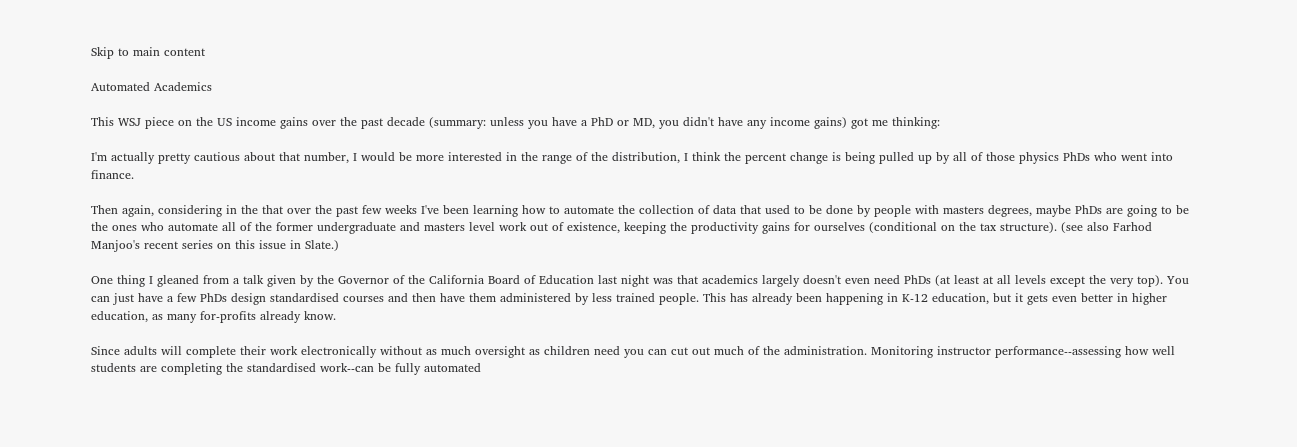Skip to main content

Automated Academics

This WSJ piece on the US income gains over the past decade (summary: unless you have a PhD or MD, you didn't have any income gains) got me thinking:

I'm actually pretty cautious about that number, I would be more interested in the range of the distribution, I think the percent change is being pulled up by all of those physics PhDs who went into finance.

Then again, considering in the that over the past few weeks I've been learning how to automate the collection of data that used to be done by people with masters degrees, maybe PhDs are going to be the ones who automate all of the former undergraduate and masters level work out of existence, keeping the productivity gains for ourselves (conditional on the tax structure). (see also Farhod Manjoo's recent series on this issue in Slate.)

One thing I gleaned from a talk given by the Governor of the California Board of Education last night was that academics largely doesn't even need PhDs (at least at all levels except the very top). You can just have a few PhDs design standardised courses and then have them administered by less trained people. This has already been happening in K-12 education, but it gets even better in higher education, as many for-profits already know.

Since adults will complete their work electronically without as much oversight as children need you can cut out much of the administration. Monitoring instructor performance--assessing how well students are completing the standardised work--can be fully automated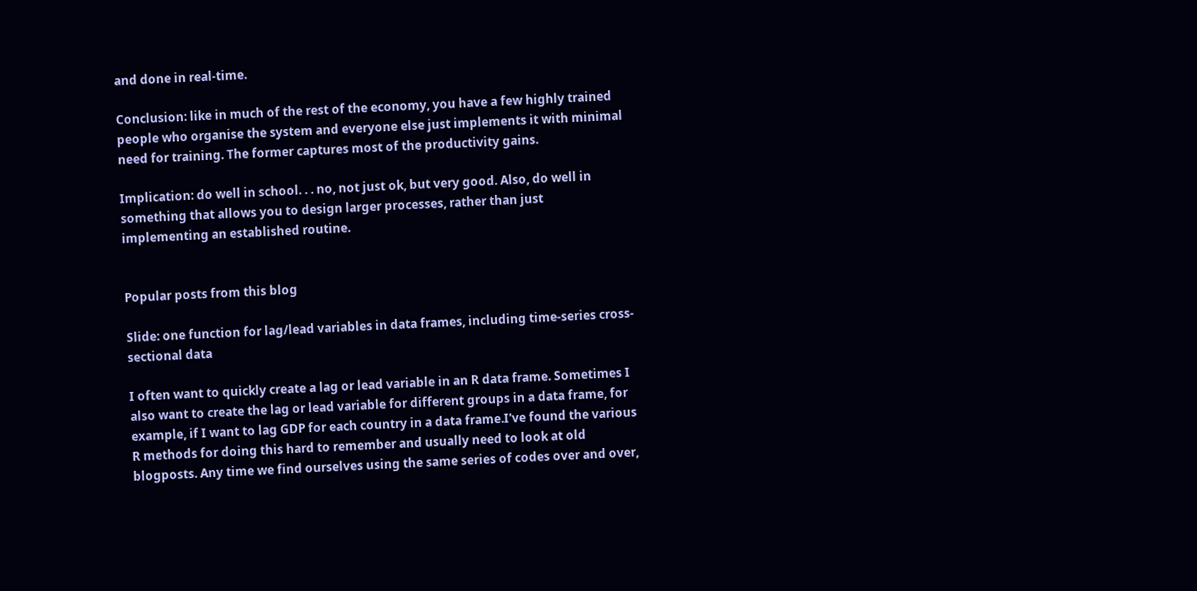and done in real-time.

Conclusion: like in much of the rest of the economy, you have a few highly trained people who organise the system and everyone else just implements it with minimal need for training. The former captures most of the productivity gains.

Implication: do well in school. . . no, not just ok, but very good. Also, do well in something that allows you to design larger processes, rather than just implementing an established routine.


Popular posts from this blog

Slide: one function for lag/lead variables in data frames, including time-series cross-sectional data

I often want to quickly create a lag or lead variable in an R data frame. Sometimes I also want to create the lag or lead variable for different groups in a data frame, for example, if I want to lag GDP for each country in a data frame.I've found the various R methods for doing this hard to remember and usually need to look at old blogposts. Any time we find ourselves using the same series of codes over and over,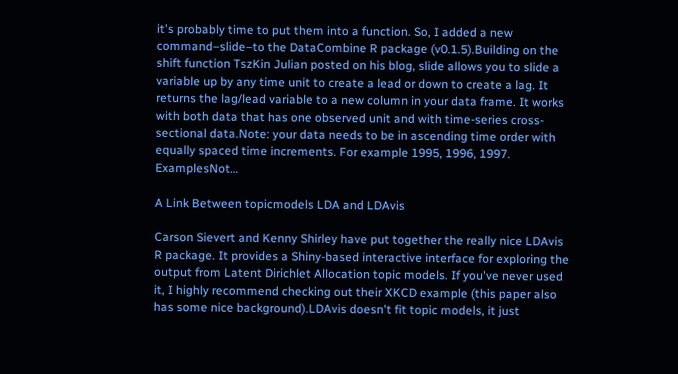it's probably time to put them into a function. So, I added a new command–slide–to the DataCombine R package (v0.1.5).Building on the shift function TszKin Julian posted on his blog, slide allows you to slide a variable up by any time unit to create a lead or down to create a lag. It returns the lag/lead variable to a new column in your data frame. It works with both data that has one observed unit and with time-series cross-sectional data.Note: your data needs to be in ascending time order with equally spaced time increments. For example 1995, 1996, 1997. ExamplesNot…

A Link Between topicmodels LDA and LDAvis

Carson Sievert and Kenny Shirley have put together the really nice LDAvis R package. It provides a Shiny-based interactive interface for exploring the output from Latent Dirichlet Allocation topic models. If you've never used it, I highly recommend checking out their XKCD example (this paper also has some nice background).LDAvis doesn't fit topic models, it just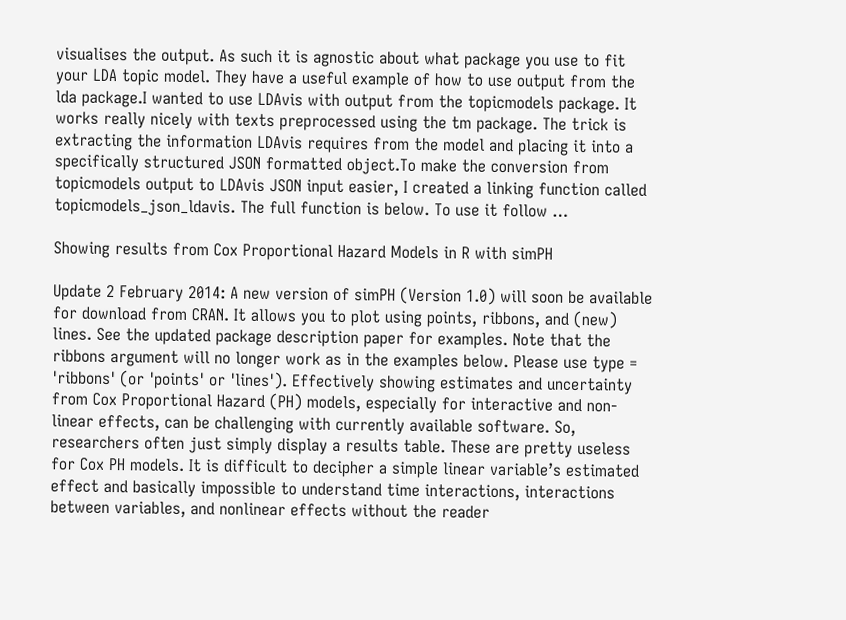visualises the output. As such it is agnostic about what package you use to fit your LDA topic model. They have a useful example of how to use output from the lda package.I wanted to use LDAvis with output from the topicmodels package. It works really nicely with texts preprocessed using the tm package. The trick is extracting the information LDAvis requires from the model and placing it into a specifically structured JSON formatted object.To make the conversion from topicmodels output to LDAvis JSON input easier, I created a linking function called topicmodels_json_ldavis. The full function is below. To use it follow …

Showing results from Cox Proportional Hazard Models in R with simPH

Update 2 February 2014: A new version of simPH (Version 1.0) will soon be available for download from CRAN. It allows you to plot using points, ribbons, and (new) lines. See the updated package description paper for examples. Note that the ribbons argument will no longer work as in the examples below. Please use type = 'ribbons' (or 'points' or 'lines'). Effectively showing estimates and uncertainty from Cox Proportional Hazard (PH) models, especially for interactive and non-linear effects, can be challenging with currently available software. So, researchers often just simply display a results table. These are pretty useless for Cox PH models. It is difficult to decipher a simple linear variable’s estimated effect and basically impossible to understand time interactions, interactions between variables, and nonlinear effects without the reader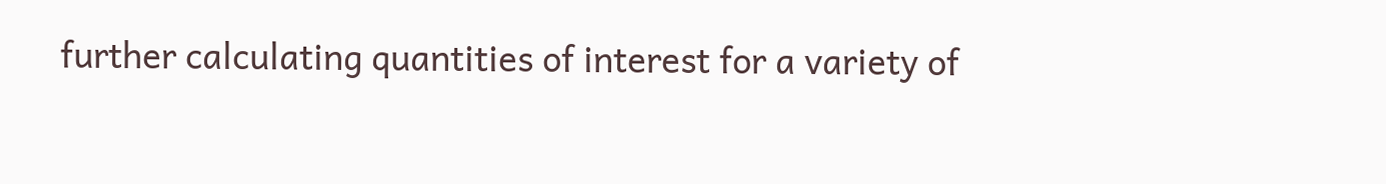further calculating quantities of interest for a variety of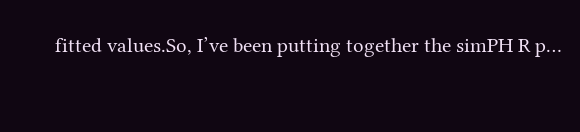fitted values.So, I’ve been putting together the simPH R p…